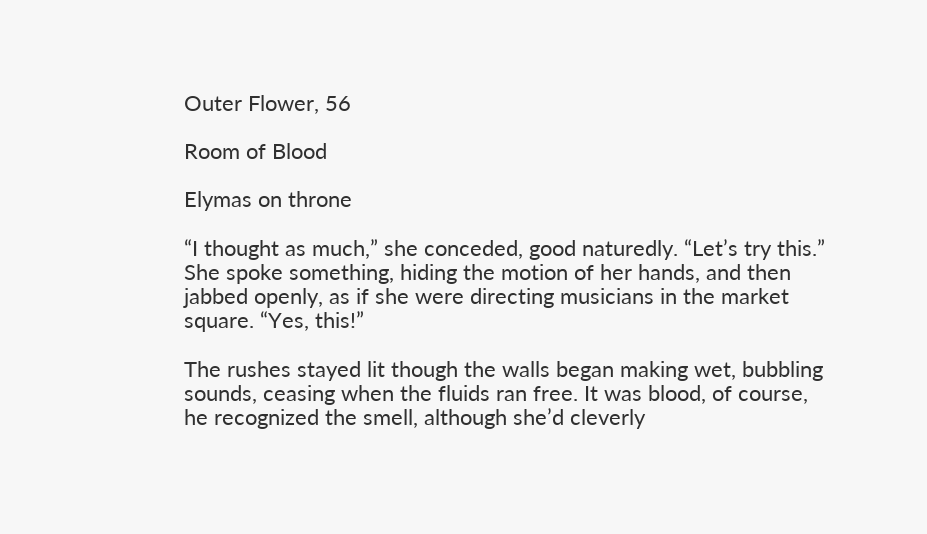Outer Flower, 56

Room of Blood

Elymas on throne

“I thought as much,” she conceded, good naturedly. “Let’s try this.” She spoke something, hiding the motion of her hands, and then jabbed openly, as if she were directing musicians in the market square. “Yes, this!”

The rushes stayed lit though the walls began making wet, bubbling sounds, ceasing when the fluids ran free. It was blood, of course, he recognized the smell, although she’d cleverly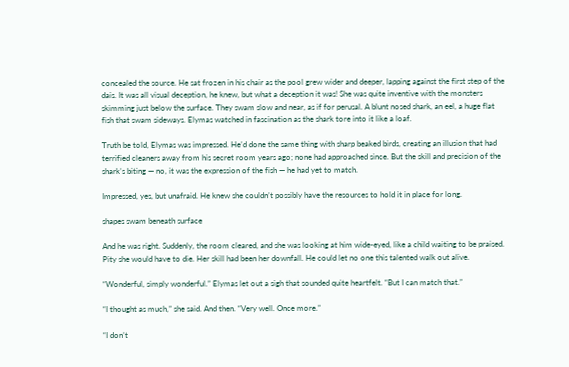concealed the source. He sat frozen in his chair as the pool grew wider and deeper, lapping against the first step of the dais. It was all visual deception, he knew, but what a deception it was! She was quite inventive with the monsters skimming just below the surface. They swam slow and near, as if for perusal. A blunt nosed shark, an eel, a huge flat fish that swam sideways. Elymas watched in fascination as the shark tore into it like a loaf.

Truth be told, Elymas was impressed. He’d done the same thing with sharp beaked birds, creating an illusion that had terrified cleaners away from his secret room years ago; none had approached since. But the skill and precision of the shark’s biting — no, it was the expression of the fish — he had yet to match.

Impressed, yes, but unafraid. He knew she couldn’t possibly have the resources to hold it in place for long.

shapes swam beneath surface

And he was right. Suddenly, the room cleared, and she was looking at him wide-eyed, like a child waiting to be praised. Pity she would have to die. Her skill had been her downfall. He could let no one this talented walk out alive.

“Wonderful, simply wonderful.” Elymas let out a sigh that sounded quite heartfelt. “But I can match that.”

“I thought as much,” she said. And then. “Very well. Once more.”

“I don’t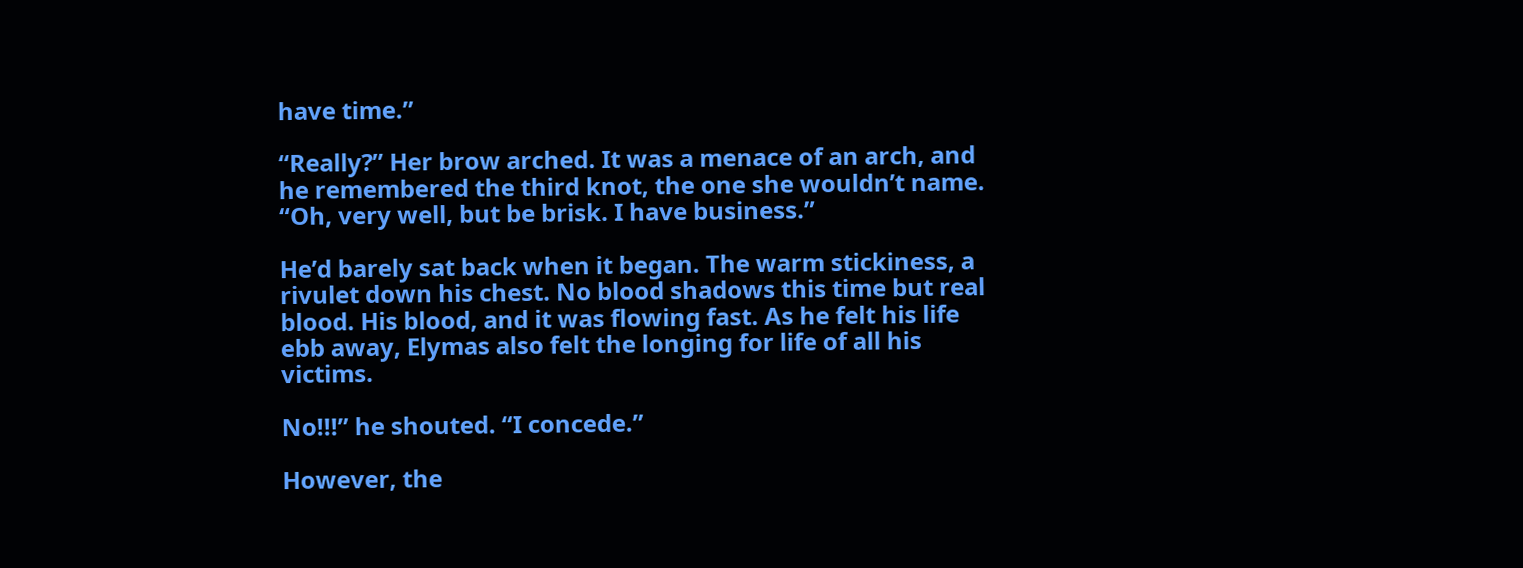have time.”

“Really?” Her brow arched. It was a menace of an arch, and he remembered the third knot, the one she wouldn’t name. “Oh, very well, but be brisk. I have business.”

He’d barely sat back when it began. The warm stickiness, a rivulet down his chest. No blood shadows this time but real blood. His blood, and it was flowing fast. As he felt his life ebb away, Elymas also felt the longing for life of all his victims.

No!!!” he shouted. “I concede.”

However, the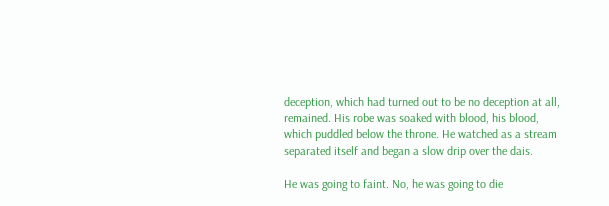deception, which had turned out to be no deception at all, remained. His robe was soaked with blood, his blood, which puddled below the throne. He watched as a stream separated itself and began a slow drip over the dais.

He was going to faint. No, he was going to die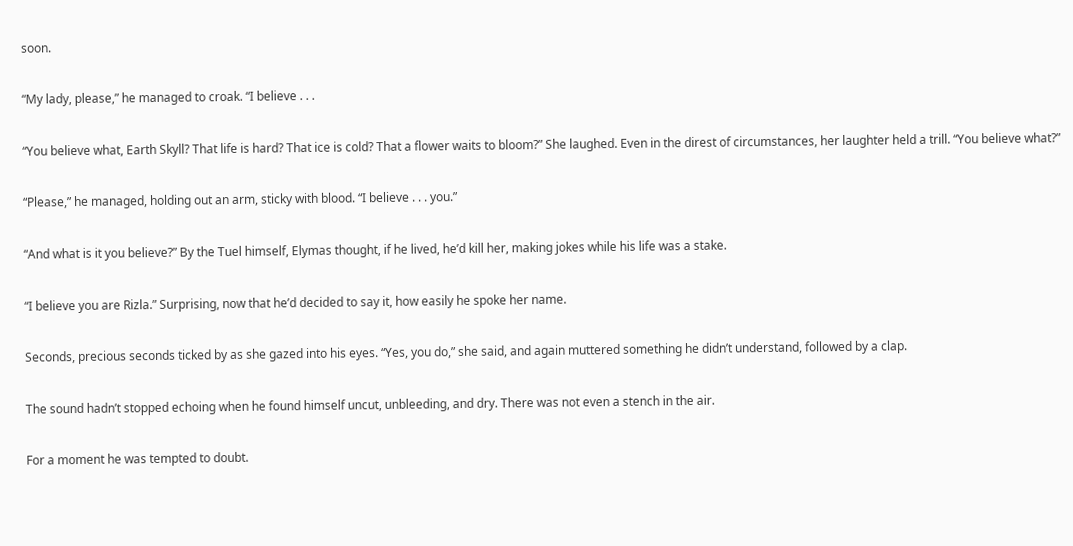soon.

“My lady, please,” he managed to croak. “I believe . . .

“You believe what, Earth Skyll? That life is hard? That ice is cold? That a flower waits to bloom?” She laughed. Even in the direst of circumstances, her laughter held a trill. “You believe what?”

“Please,” he managed, holding out an arm, sticky with blood. “I believe . . . you.”

“And what is it you believe?” By the Tuel himself, Elymas thought, if he lived, he’d kill her, making jokes while his life was a stake.

“I believe you are Rizla.” Surprising, now that he’d decided to say it, how easily he spoke her name.

Seconds, precious seconds ticked by as she gazed into his eyes. “Yes, you do,” she said, and again muttered something he didn’t understand, followed by a clap.

The sound hadn’t stopped echoing when he found himself uncut, unbleeding, and dry. There was not even a stench in the air.

For a moment he was tempted to doubt.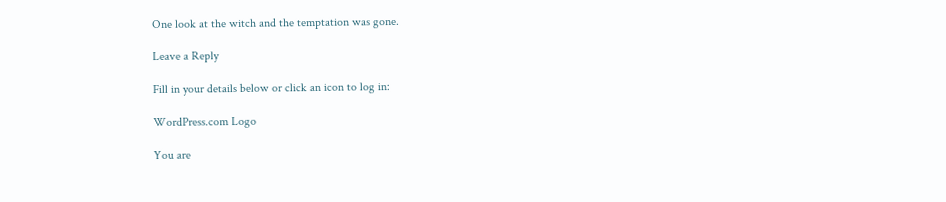One look at the witch and the temptation was gone.

Leave a Reply

Fill in your details below or click an icon to log in:

WordPress.com Logo

You are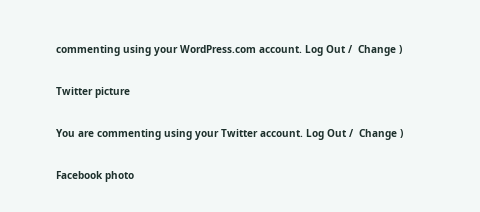commenting using your WordPress.com account. Log Out /  Change )

Twitter picture

You are commenting using your Twitter account. Log Out /  Change )

Facebook photo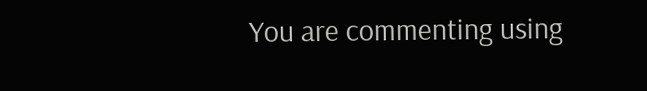You are commenting using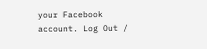your Facebook account. Log Out /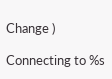Change )

Connecting to %s